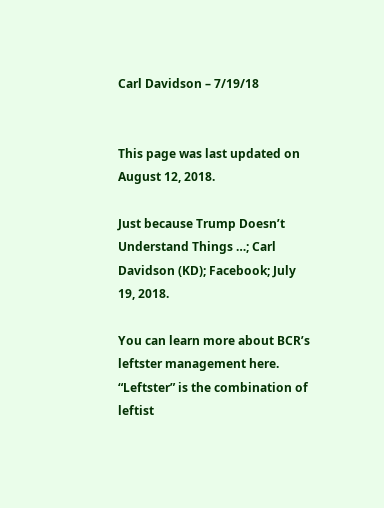Carl Davidson – 7/19/18


This page was last updated on August 12, 2018.

Just because Trump Doesn’t Understand Things …; Carl Davidson (KD); Facebook; July 19, 2018.

You can learn more about BCR’s leftster management here.  “Leftster” is the combination of leftist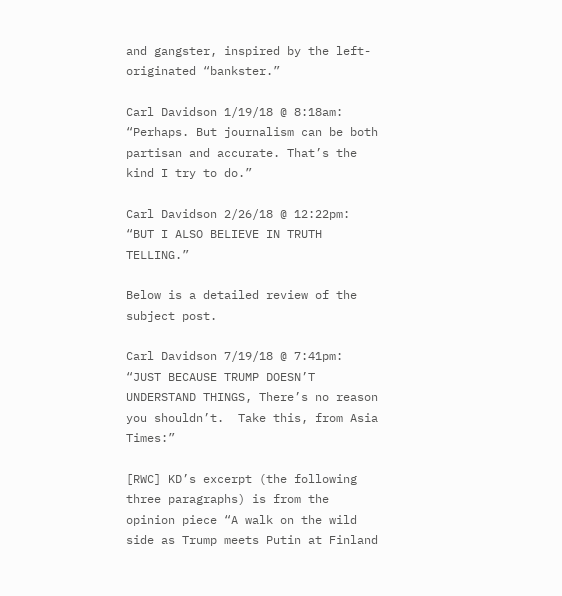and gangster, inspired by the left-originated “bankster.”

Carl Davidson 1/19/18 @ 8:18am: “Perhaps. But journalism can be both partisan and accurate. That’s the kind I try to do.”

Carl Davidson 2/26/18 @ 12:22pm: “BUT I ALSO BELIEVE IN TRUTH TELLING.”

Below is a detailed review of the subject post.

Carl Davidson 7/19/18 @ 7:41pm: “JUST BECAUSE TRUMP DOESN’T UNDERSTAND THINGS, There’s no reason you shouldn’t.  Take this, from Asia Times:”

[RWC] KD’s excerpt (the following three paragraphs) is from the opinion piece “A walk on the wild side as Trump meets Putin at Finland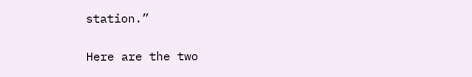station.”

Here are the two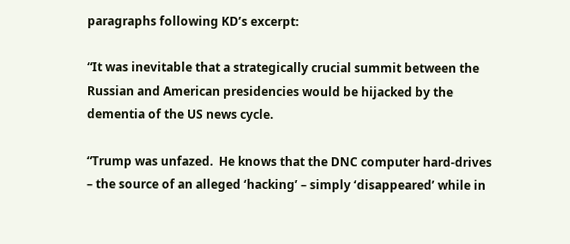paragraphs following KD’s excerpt:

“It was inevitable that a strategically crucial summit between the Russian and American presidencies would be hijacked by the dementia of the US news cycle.

“Trump was unfazed.  He knows that the DNC computer hard-drives – the source of an alleged ‘hacking’ – simply ‘disappeared’ while in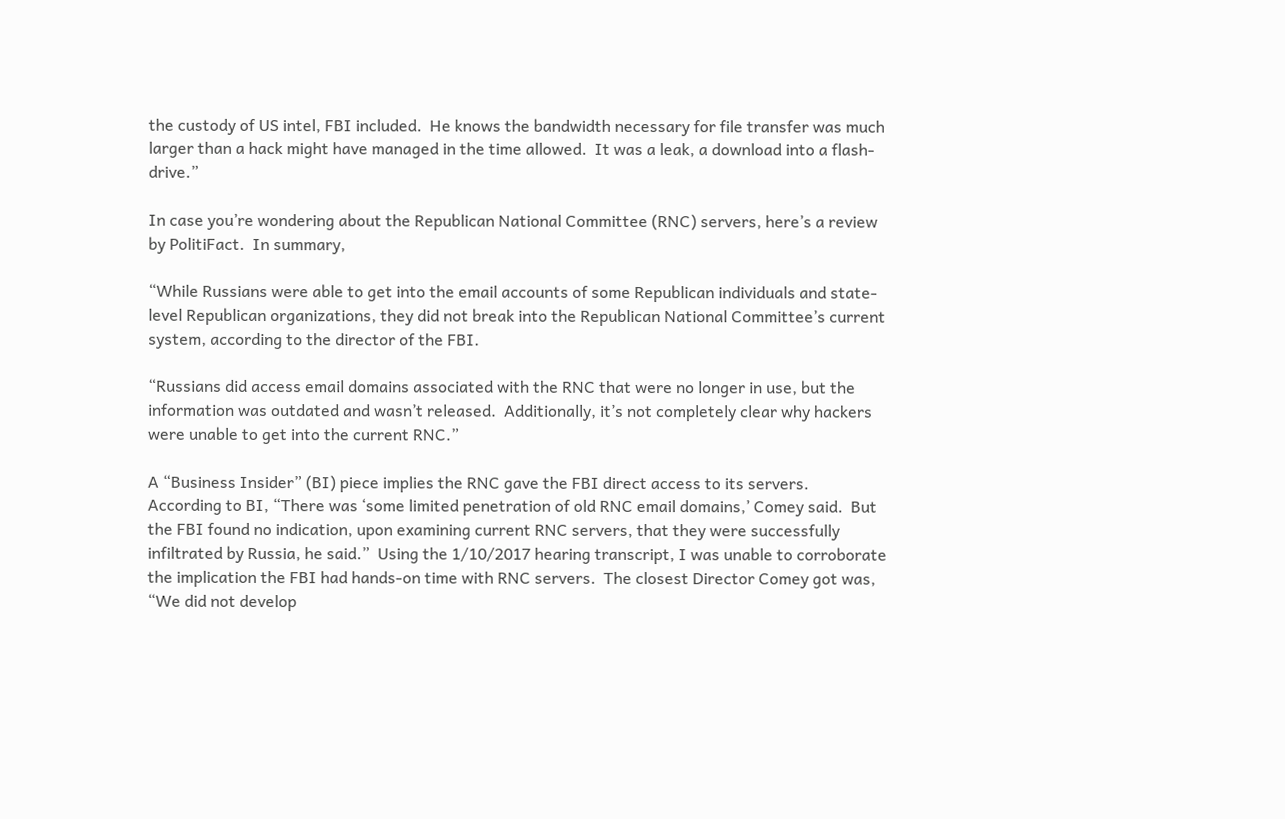the custody of US intel, FBI included.  He knows the bandwidth necessary for file transfer was much larger than a hack might have managed in the time allowed.  It was a leak, a download into a flash-drive.”

In case you’re wondering about the Republican National Committee (RNC) servers, here’s a review by PolitiFact.  In summary,

“While Russians were able to get into the email accounts of some Republican individuals and state-level Republican organizations, they did not break into the Republican National Committee’s current system, according to the director of the FBI.

“Russians did access email domains associated with the RNC that were no longer in use, but the information was outdated and wasn’t released.  Additionally, it’s not completely clear why hackers were unable to get into the current RNC.”

A “Business Insider” (BI) piece implies the RNC gave the FBI direct access to its servers.  According to BI, “There was ‘some limited penetration of old RNC email domains,’ Comey said.  But the FBI found no indication, upon examining current RNC servers, that they were successfully infiltrated by Russia, he said.”  Using the 1/10/2017 hearing transcript, I was unable to corroborate the implication the FBI had hands-on time with RNC servers.  The closest Director Comey got was, “We did not develop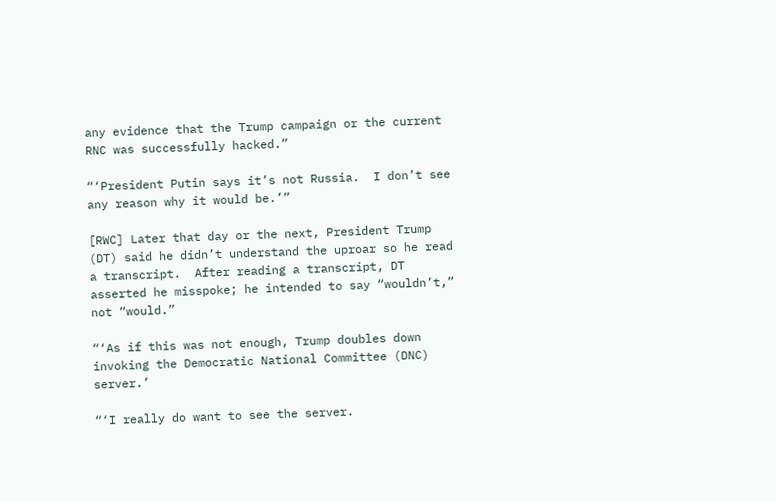any evidence that the Trump campaign or the current RNC was successfully hacked.”

“‘President Putin says it’s not Russia.  I don’t see any reason why it would be.’”

[RWC] Later that day or the next, President Trump (DT) said he didn’t understand the uproar so he read a transcript.  After reading a transcript, DT asserted he misspoke; he intended to say “wouldn’t,” not “would.”

“‘As if this was not enough, Trump doubles down invoking the Democratic National Committee (DNC) server.’

“‘I really do want to see the server.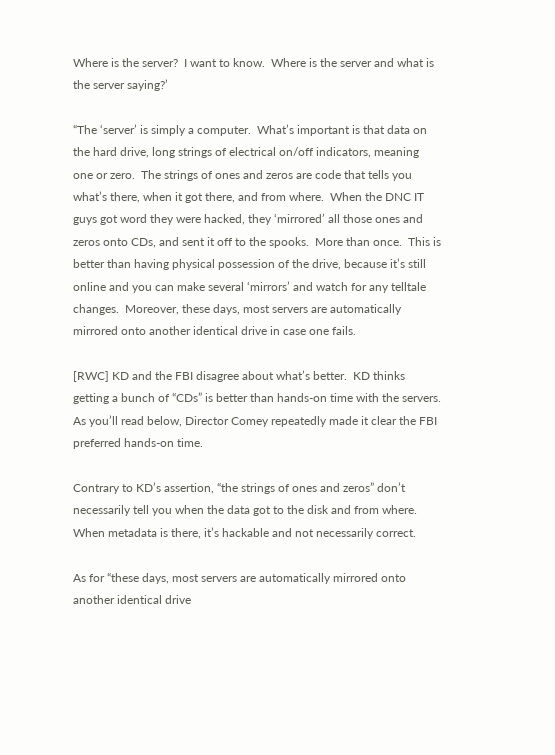Where is the server?  I want to know.  Where is the server and what is the server saying?’

“The ‘server’ is simply a computer.  What’s important is that data on the hard drive, long strings of electrical on/off indicators, meaning one or zero.  The strings of ones and zeros are code that tells you what’s there, when it got there, and from where.  When the DNC IT guys got word they were hacked, they ‘mirrored’ all those ones and zeros onto CDs, and sent it off to the spooks.  More than once.  This is better than having physical possession of the drive, because it’s still online and you can make several ‘mirrors’ and watch for any telltale changes.  Moreover, these days, most servers are automatically mirrored onto another identical drive in case one fails.

[RWC] KD and the FBI disagree about what’s better.  KD thinks getting a bunch of “CDs” is better than hands-on time with the servers.  As you’ll read below, Director Comey repeatedly made it clear the FBI preferred hands-on time.

Contrary to KD’s assertion, “the strings of ones and zeros” don’t necessarily tell you when the data got to the disk and from where.  When metadata is there, it’s hackable and not necessarily correct.

As for “these days, most servers are automatically mirrored onto another identical drive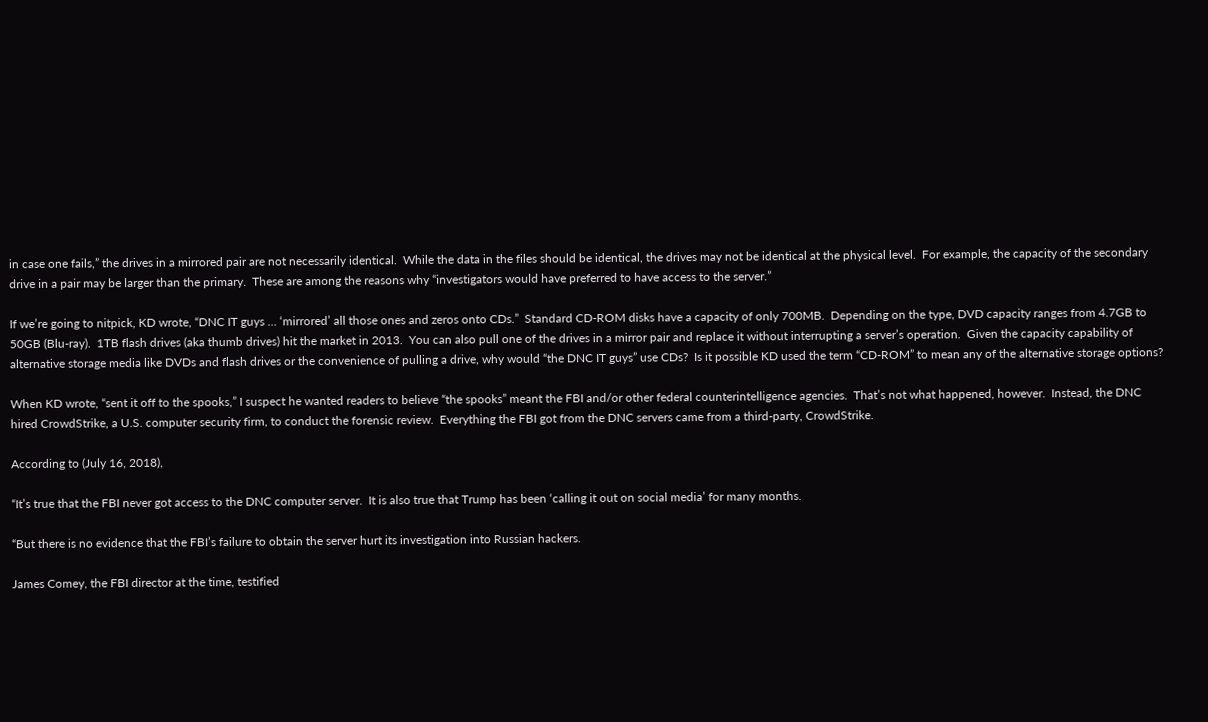in case one fails,” the drives in a mirrored pair are not necessarily identical.  While the data in the files should be identical, the drives may not be identical at the physical level.  For example, the capacity of the secondary drive in a pair may be larger than the primary.  These are among the reasons why “investigators would have preferred to have access to the server.”

If we’re going to nitpick, KD wrote, “DNC IT guys … ‘mirrored’ all those ones and zeros onto CDs.”  Standard CD-ROM disks have a capacity of only 700MB.  Depending on the type, DVD capacity ranges from 4.7GB to 50GB (Blu-ray).  1TB flash drives (aka thumb drives) hit the market in 2013.  You can also pull one of the drives in a mirror pair and replace it without interrupting a server’s operation.  Given the capacity capability of alternative storage media like DVDs and flash drives or the convenience of pulling a drive, why would “the DNC IT guys” use CDs?  Is it possible KD used the term “CD-ROM” to mean any of the alternative storage options?

When KD wrote, “sent it off to the spooks,” I suspect he wanted readers to believe “the spooks” meant the FBI and/or other federal counterintelligence agencies.  That’s not what happened, however.  Instead, the DNC hired CrowdStrike, a U.S. computer security firm, to conduct the forensic review.  Everything the FBI got from the DNC servers came from a third-party, CrowdStrike.

According to (July 16, 2018),

“It’s true that the FBI never got access to the DNC computer server.  It is also true that Trump has been ‘calling it out on social media’ for many months.

“But there is no evidence that the FBI’s failure to obtain the server hurt its investigation into Russian hackers.

James Comey, the FBI director at the time, testified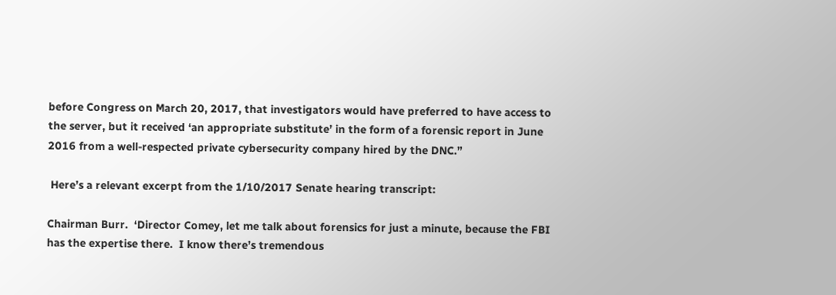before Congress on March 20, 2017, that investigators would have preferred to have access to the server, but it received ‘an appropriate substitute’ in the form of a forensic report in June 2016 from a well-respected private cybersecurity company hired by the DNC.”

 Here’s a relevant excerpt from the 1/10/2017 Senate hearing transcript:

Chairman Burr.  ‘Director Comey, let me talk about forensics for just a minute, because the FBI has the expertise there.  I know there’s tremendous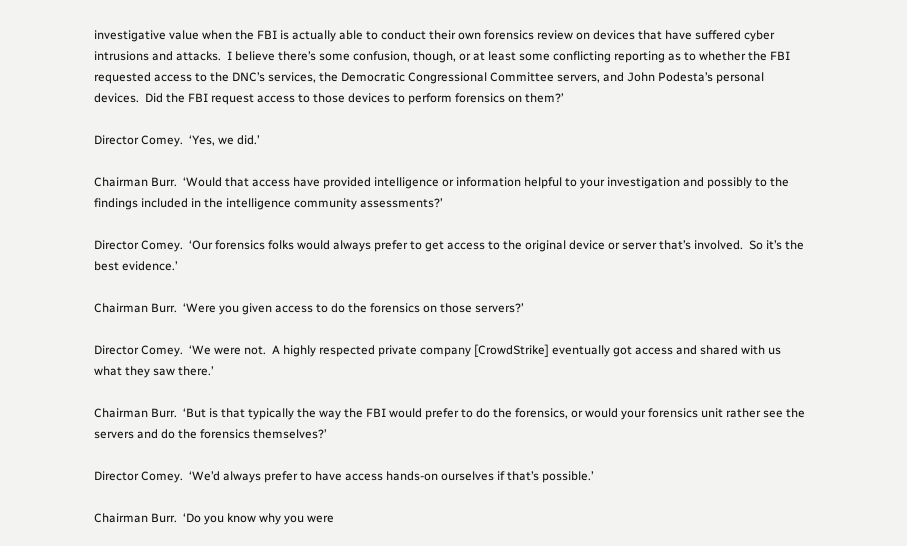investigative value when the FBI is actually able to conduct their own forensics review on devices that have suffered cyber intrusions and attacks.  I believe there’s some confusion, though, or at least some conflicting reporting as to whether the FBI requested access to the DNC’s services, the Democratic Congressional Committee servers, and John Podesta’s personal devices.  Did the FBI request access to those devices to perform forensics on them?’

Director Comey.  ‘Yes, we did.’

Chairman Burr.  ‘Would that access have provided intelligence or information helpful to your investigation and possibly to the findings included in the intelligence community assessments?’

Director Comey.  ‘Our forensics folks would always prefer to get access to the original device or server that’s involved.  So it’s the best evidence.’

Chairman Burr.  ‘Were you given access to do the forensics on those servers?’

Director Comey.  ‘We were not.  A highly respected private company [CrowdStrike] eventually got access and shared with us what they saw there.’

Chairman Burr.  ‘But is that typically the way the FBI would prefer to do the forensics, or would your forensics unit rather see the servers and do the forensics themselves?’

Director Comey.  ‘We’d always prefer to have access hands-on ourselves if that’s possible.’

Chairman Burr.  ‘Do you know why you were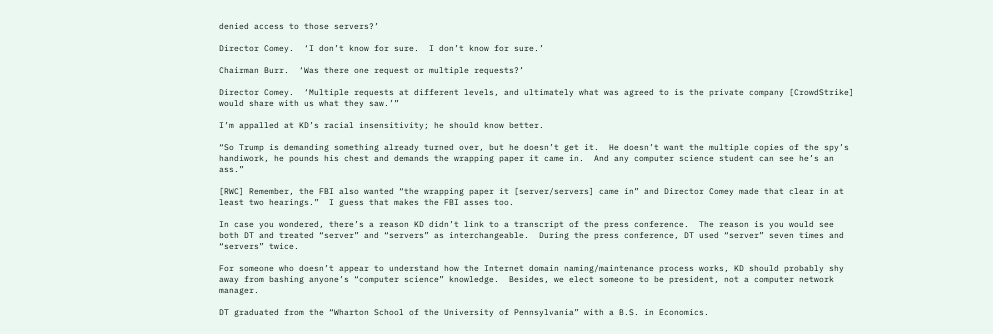denied access to those servers?’

Director Comey.  ‘I don’t know for sure.  I don’t know for sure.’

Chairman Burr.  ‘Was there one request or multiple requests?’

Director Comey.  ‘Multiple requests at different levels, and ultimately what was agreed to is the private company [CrowdStrike] would share with us what they saw.’”

I’m appalled at KD’s racial insensitivity; he should know better.

“So Trump is demanding something already turned over, but he doesn’t get it.  He doesn’t want the multiple copies of the spy’s handiwork, he pounds his chest and demands the wrapping paper it came in.  And any computer science student can see he’s an ass.”

[RWC] Remember, the FBI also wanted “the wrapping paper it [server/servers] came in” and Director Comey made that clear in at least two hearings.”  I guess that makes the FBI asses too.

In case you wondered, there’s a reason KD didn’t link to a transcript of the press conference.  The reason is you would see both DT and treated “server” and “servers” as interchangeable.  During the press conference, DT used “server” seven times and “servers” twice.

For someone who doesn’t appear to understand how the Internet domain naming/maintenance process works, KD should probably shy away from bashing anyone’s “computer science” knowledge.  Besides, we elect someone to be president, not a computer network manager.

DT graduated from the “Wharton School of the University of Pennsylvania” with a B.S. in Economics.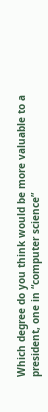Which degree do you think would be more valuable to a president, one in “computer science”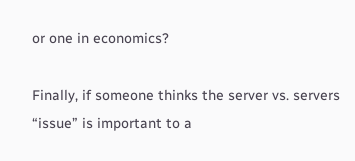or one in economics?

Finally, if someone thinks the server vs. servers “issue” is important to a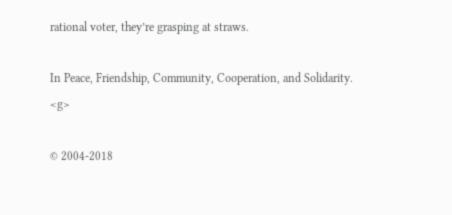rational voter, they’re grasping at straws.

In Peace, Friendship, Community, Cooperation, and Solidarity. <g>

© 2004-2018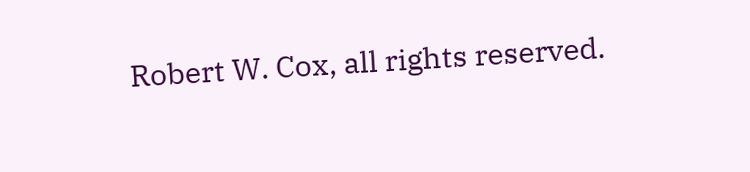Robert W. Cox, all rights reserved.